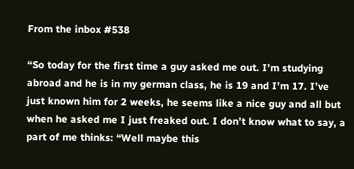From the inbox #538

“So today for the first time a guy asked me out. I’m studying abroad and he is in my german class, he is 19 and I’m 17. I’ve just known him for 2 weeks, he seems like a nice guy and all but when he asked me I just freaked out. I don’t know what to say, a part of me thinks: “Well maybe this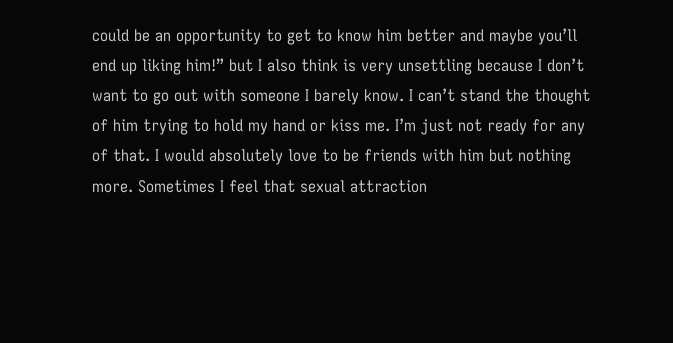could be an opportunity to get to know him better and maybe you’ll end up liking him!” but I also think is very unsettling because I don’t want to go out with someone I barely know. I can’t stand the thought of him trying to hold my hand or kiss me. I’m just not ready for any of that. I would absolutely love to be friends with him but nothing more. Sometimes I feel that sexual attraction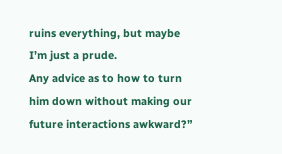ruins everything, but maybe I’m just a prude.
Any advice as to how to turn him down without making our future interactions awkward?”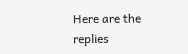Here are the replies